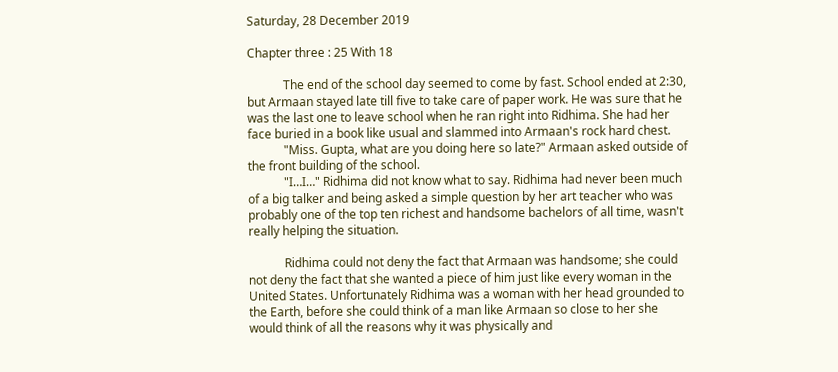Saturday, 28 December 2019

Chapter three : 25 With 18

            The end of the school day seemed to come by fast. School ended at 2:30, but Armaan stayed late till five to take care of paper work. He was sure that he was the last one to leave school when he ran right into Ridhima. She had her face buried in a book like usual and slammed into Armaan's rock hard chest.
            "Miss. Gupta, what are you doing here so late?" Armaan asked outside of the front building of the school.
            "I…I…" Ridhima did not know what to say. Ridhima had never been much of a big talker and being asked a simple question by her art teacher who was probably one of the top ten richest and handsome bachelors of all time, wasn't really helping the situation.

            Ridhima could not deny the fact that Armaan was handsome; she could not deny the fact that she wanted a piece of him just like every woman in the United States. Unfortunately Ridhima was a woman with her head grounded to the Earth, before she could think of a man like Armaan so close to her she would think of all the reasons why it was physically and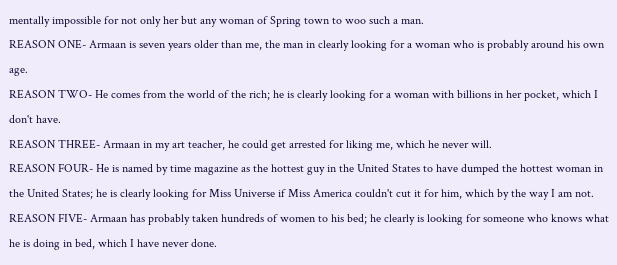mentally impossible for not only her but any woman of Spring town to woo such a man.
REASON ONE- Armaan is seven years older than me, the man in clearly looking for a woman who is probably around his own age.
REASON TWO- He comes from the world of the rich; he is clearly looking for a woman with billions in her pocket, which I don't have.
REASON THREE- Armaan in my art teacher, he could get arrested for liking me, which he never will.
REASON FOUR- He is named by time magazine as the hottest guy in the United States to have dumped the hottest woman in the United States; he is clearly looking for Miss Universe if Miss America couldn't cut it for him, which by the way I am not.
REASON FIVE- Armaan has probably taken hundreds of women to his bed; he clearly is looking for someone who knows what he is doing in bed, which I have never done.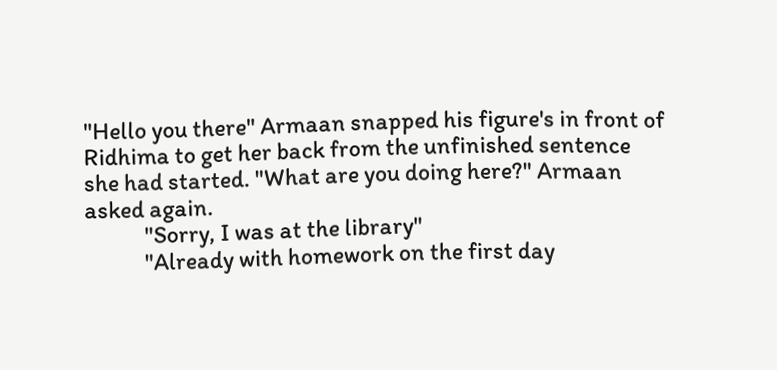"Hello you there" Armaan snapped his figure's in front of Ridhima to get her back from the unfinished sentence she had started. "What are you doing here?" Armaan asked again.
            "Sorry, I was at the library"
            "Already with homework on the first day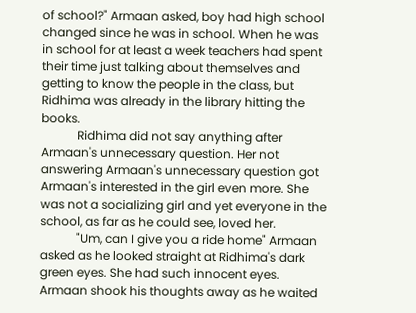of school?" Armaan asked, boy had high school changed since he was in school. When he was in school for at least a week teachers had spent their time just talking about themselves and getting to know the people in the class, but Ridhima was already in the library hitting the books.
            Ridhima did not say anything after Armaan's unnecessary question. Her not answering Armaan's unnecessary question got Armaan's interested in the girl even more. She was not a socializing girl and yet everyone in the school, as far as he could see, loved her.
            "Um, can I give you a ride home" Armaan asked as he looked straight at Ridhima's dark green eyes. She had such innocent eyes. Armaan shook his thoughts away as he waited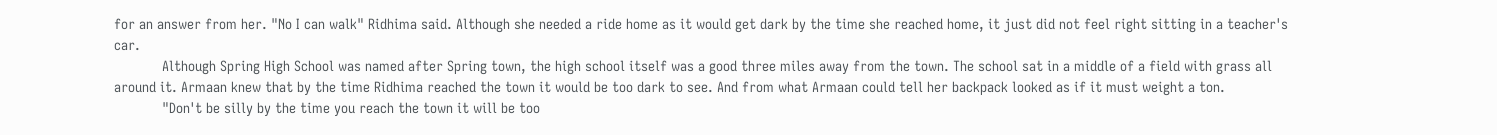for an answer from her. "No I can walk" Ridhima said. Although she needed a ride home as it would get dark by the time she reached home, it just did not feel right sitting in a teacher's car.
            Although Spring High School was named after Spring town, the high school itself was a good three miles away from the town. The school sat in a middle of a field with grass all around it. Armaan knew that by the time Ridhima reached the town it would be too dark to see. And from what Armaan could tell her backpack looked as if it must weight a ton.
            "Don't be silly by the time you reach the town it will be too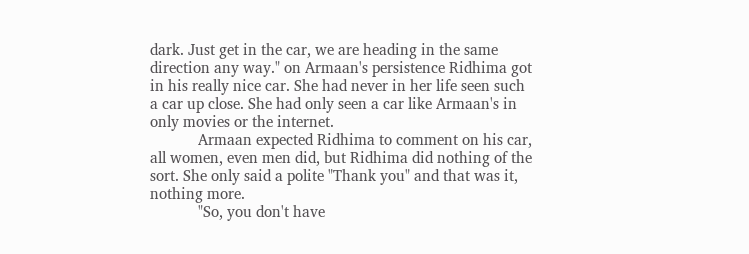dark. Just get in the car, we are heading in the same direction any way." on Armaan's persistence Ridhima got in his really nice car. She had never in her life seen such a car up close. She had only seen a car like Armaan's in only movies or the internet.
            Armaan expected Ridhima to comment on his car, all women, even men did, but Ridhima did nothing of the sort. She only said a polite "Thank you" and that was it, nothing more.
            "So, you don't have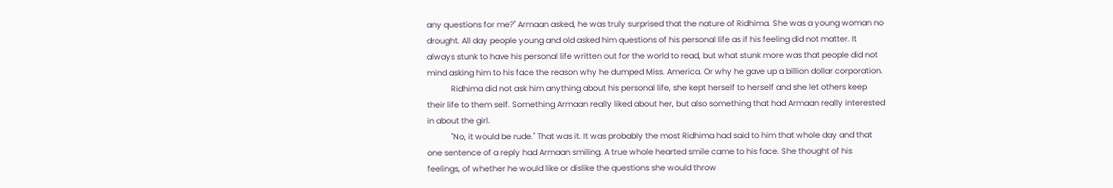any questions for me?" Armaan asked, he was truly surprised that the nature of Ridhima. She was a young woman no drought. All day people young and old asked him questions of his personal life as if his feeling did not matter. It always stunk to have his personal life written out for the world to read, but what stunk more was that people did not mind asking him to his face the reason why he dumped Miss. America. Or why he gave up a billion dollar corporation.
            Ridhima did not ask him anything about his personal life, she kept herself to herself and she let others keep their life to them self. Something Armaan really liked about her, but also something that had Armaan really interested in about the girl.
            "No, it would be rude." That was it. It was probably the most Ridhima had said to him that whole day and that one sentence of a reply had Armaan smiling. A true whole hearted smile came to his face. She thought of his feelings, of whether he would like or dislike the questions she would throw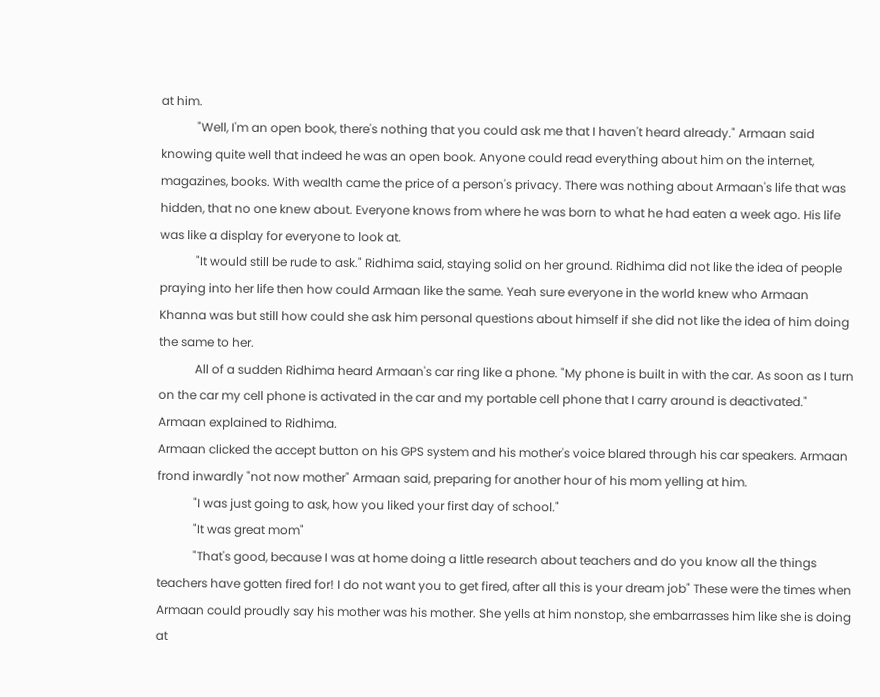at him.
            "Well, I'm an open book, there's nothing that you could ask me that I haven't heard already." Armaan said knowing quite well that indeed he was an open book. Anyone could read everything about him on the internet, magazines, books. With wealth came the price of a person's privacy. There was nothing about Armaan's life that was hidden, that no one knew about. Everyone knows from where he was born to what he had eaten a week ago. His life was like a display for everyone to look at.
            "It would still be rude to ask." Ridhima said, staying solid on her ground. Ridhima did not like the idea of people praying into her life then how could Armaan like the same. Yeah sure everyone in the world knew who Armaan Khanna was but still how could she ask him personal questions about himself if she did not like the idea of him doing the same to her.
            All of a sudden Ridhima heard Armaan's car ring like a phone. "My phone is built in with the car. As soon as I turn on the car my cell phone is activated in the car and my portable cell phone that I carry around is deactivated." Armaan explained to Ridhima.
Armaan clicked the accept button on his GPS system and his mother's voice blared through his car speakers. Armaan frond inwardly "not now mother" Armaan said, preparing for another hour of his mom yelling at him.
            "I was just going to ask, how you liked your first day of school."
            "It was great mom"
            "That's good, because I was at home doing a little research about teachers and do you know all the things teachers have gotten fired for! I do not want you to get fired, after all this is your dream job" These were the times when Armaan could proudly say his mother was his mother. She yells at him nonstop, she embarrasses him like she is doing at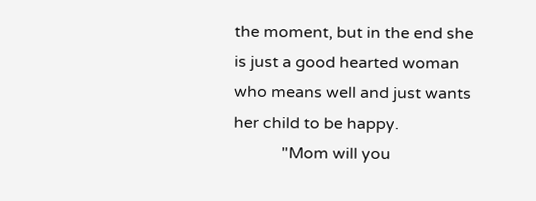the moment, but in the end she is just a good hearted woman who means well and just wants her child to be happy.
            "Mom will you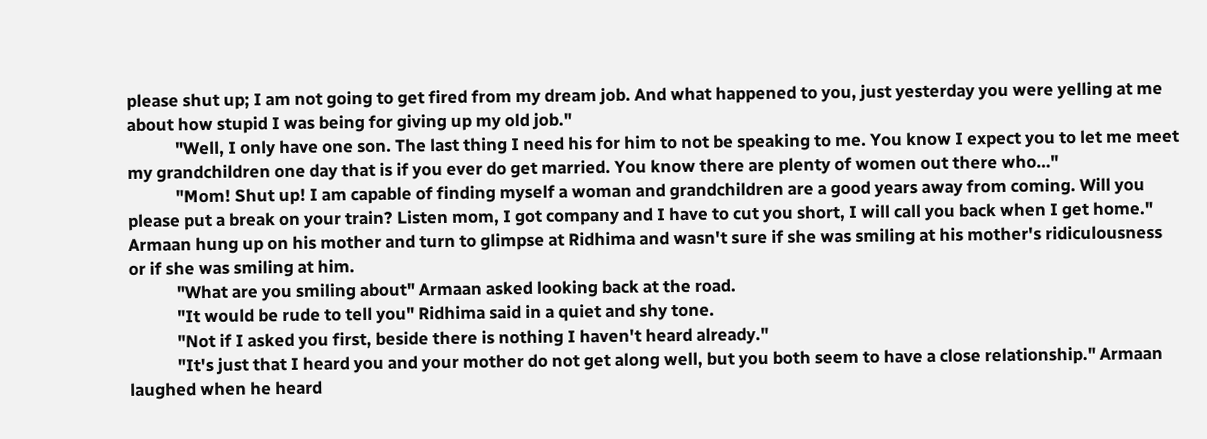please shut up; I am not going to get fired from my dream job. And what happened to you, just yesterday you were yelling at me about how stupid I was being for giving up my old job."
            "Well, I only have one son. The last thing I need his for him to not be speaking to me. You know I expect you to let me meet my grandchildren one day that is if you ever do get married. You know there are plenty of women out there who…"
            "Mom! Shut up! I am capable of finding myself a woman and grandchildren are a good years away from coming. Will you please put a break on your train? Listen mom, I got company and I have to cut you short, I will call you back when I get home." Armaan hung up on his mother and turn to glimpse at Ridhima and wasn't sure if she was smiling at his mother's ridiculousness or if she was smiling at him.
            "What are you smiling about" Armaan asked looking back at the road.
            "It would be rude to tell you" Ridhima said in a quiet and shy tone.
            "Not if I asked you first, beside there is nothing I haven't heard already."
            "It's just that I heard you and your mother do not get along well, but you both seem to have a close relationship." Armaan laughed when he heard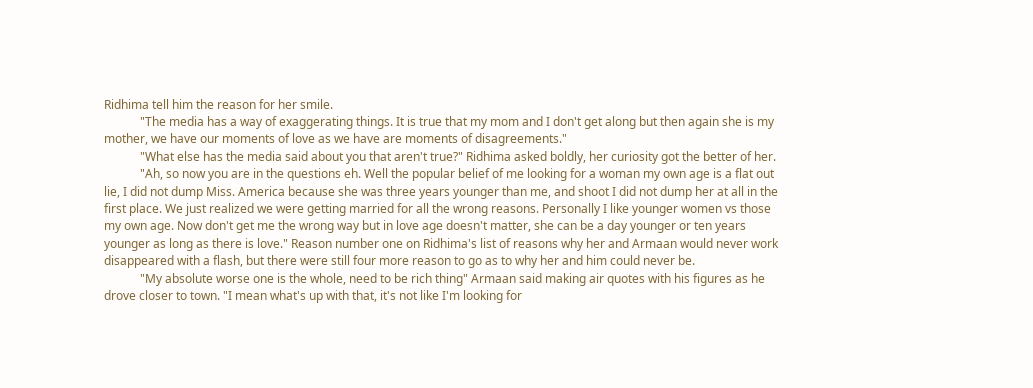Ridhima tell him the reason for her smile.
            "The media has a way of exaggerating things. It is true that my mom and I don't get along but then again she is my mother, we have our moments of love as we have are moments of disagreements."
            "What else has the media said about you that aren't true?" Ridhima asked boldly, her curiosity got the better of her.
            "Ah, so now you are in the questions eh. Well the popular belief of me looking for a woman my own age is a flat out lie, I did not dump Miss. America because she was three years younger than me, and shoot I did not dump her at all in the first place. We just realized we were getting married for all the wrong reasons. Personally I like younger women vs those my own age. Now don't get me the wrong way but in love age doesn't matter, she can be a day younger or ten years younger as long as there is love." Reason number one on Ridhima's list of reasons why her and Armaan would never work disappeared with a flash, but there were still four more reason to go as to why her and him could never be.
            "My absolute worse one is the whole, need to be rich thing" Armaan said making air quotes with his figures as he drove closer to town. "I mean what's up with that, it's not like I'm looking for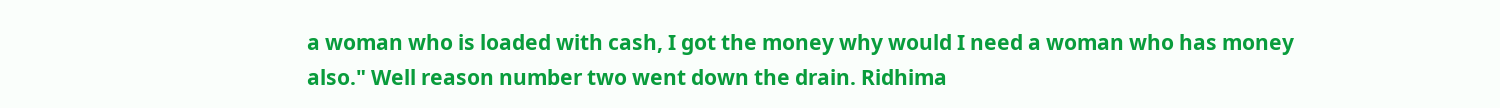a woman who is loaded with cash, I got the money why would I need a woman who has money also." Well reason number two went down the drain. Ridhima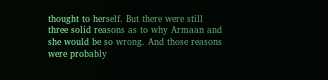thought to herself. But there were still three solid reasons as to why Armaan and she would be so wrong. And those reasons were probably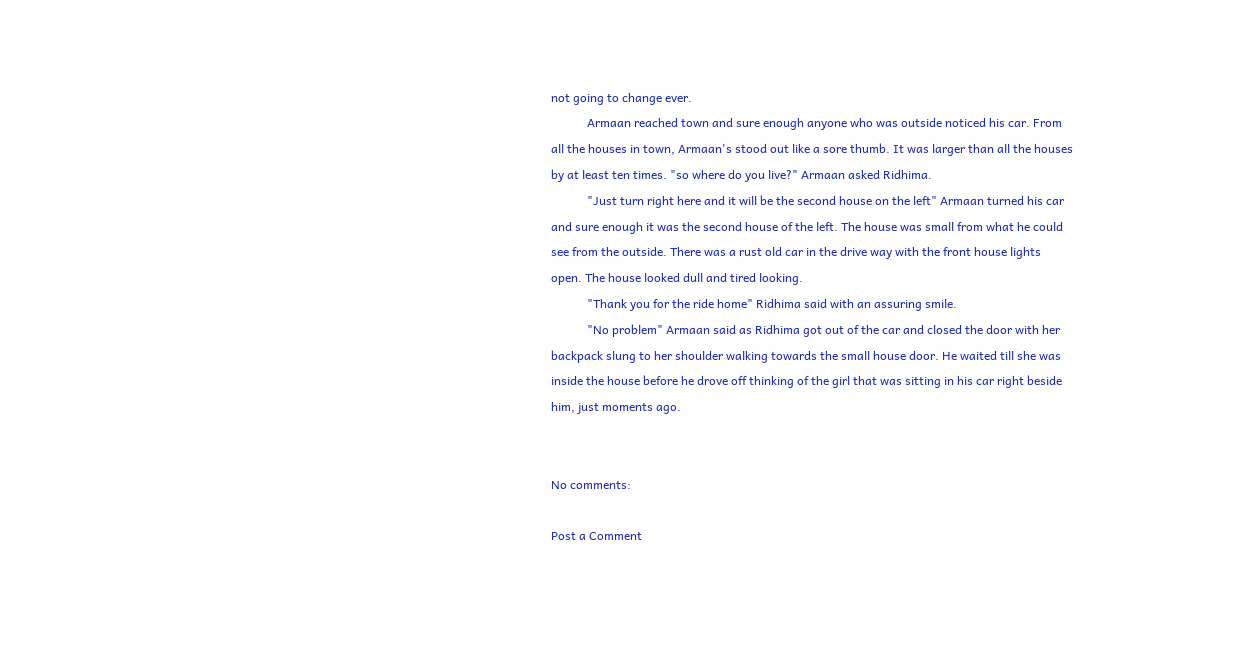not going to change ever.
            Armaan reached town and sure enough anyone who was outside noticed his car. From all the houses in town, Armaan's stood out like a sore thumb. It was larger than all the houses by at least ten times. "so where do you live?" Armaan asked Ridhima.
            "Just turn right here and it will be the second house on the left" Armaan turned his car and sure enough it was the second house of the left. The house was small from what he could see from the outside. There was a rust old car in the drive way with the front house lights open. The house looked dull and tired looking.
            "Thank you for the ride home" Ridhima said with an assuring smile.
            "No problem" Armaan said as Ridhima got out of the car and closed the door with her backpack slung to her shoulder walking towards the small house door. He waited till she was inside the house before he drove off thinking of the girl that was sitting in his car right beside him, just moments ago.


No comments:

Post a Comment